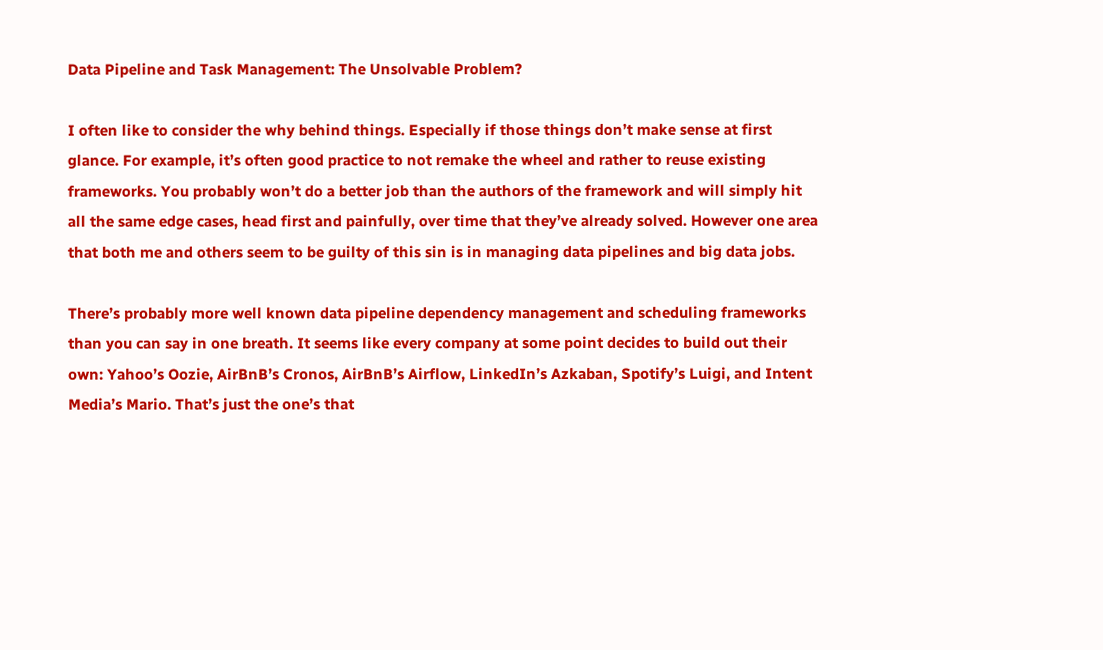Data Pipeline and Task Management: The Unsolvable Problem?

I often like to consider the why behind things. Especially if those things don’t make sense at first glance. For example, it’s often good practice to not remake the wheel and rather to reuse existing frameworks. You probably won’t do a better job than the authors of the framework and will simply hit all the same edge cases, head first and painfully, over time that they’ve already solved. However one area that both me and others seem to be guilty of this sin is in managing data pipelines and big data jobs.

There’s probably more well known data pipeline dependency management and scheduling frameworks than you can say in one breath. It seems like every company at some point decides to build out their own: Yahoo’s Oozie, AirBnB’s Cronos, AirBnB’s Airflow, LinkedIn’s Azkaban, Spotify’s Luigi, and Intent Media’s Mario. That’s just the one’s that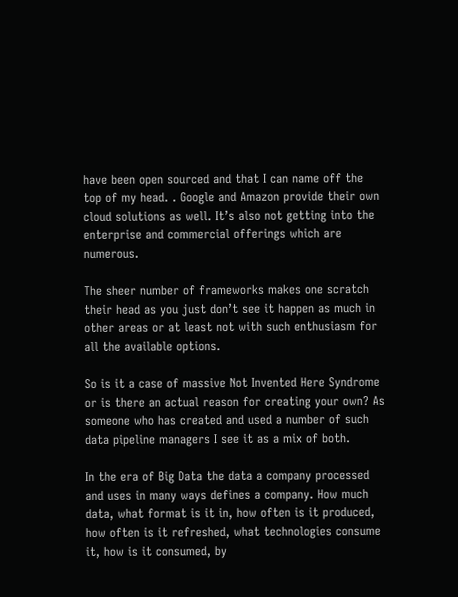have been open sourced and that I can name off the top of my head. . Google and Amazon provide their own cloud solutions as well. It’s also not getting into the enterprise and commercial offerings which are numerous.

The sheer number of frameworks makes one scratch their head as you just don’t see it happen as much in other areas or at least not with such enthusiasm for all the available options.

So is it a case of massive Not Invented Here Syndrome or is there an actual reason for creating your own? As someone who has created and used a number of such data pipeline managers I see it as a mix of both.

In the era of Big Data the data a company processed and uses in many ways defines a company. How much data, what format is it in, how often is it produced, how often is it refreshed, what technologies consume it, how is it consumed, by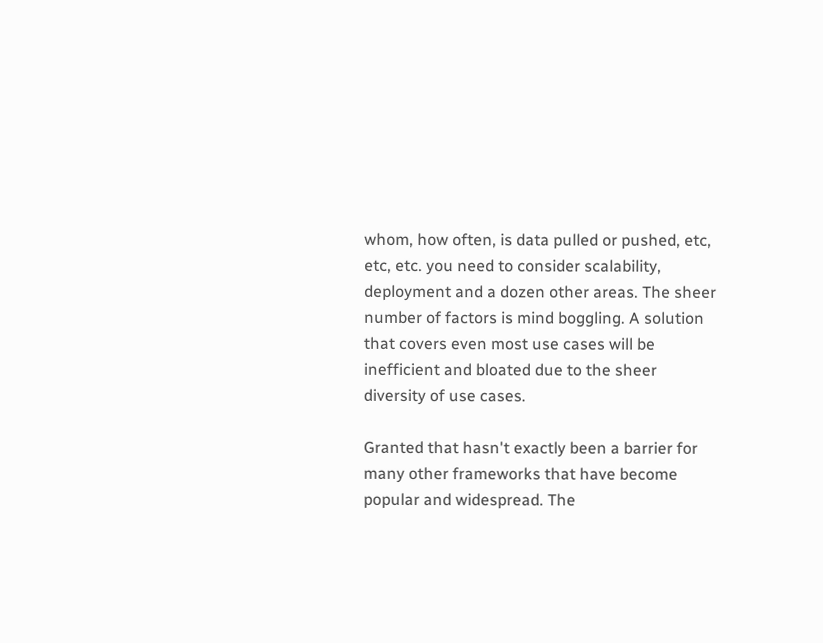whom, how often, is data pulled or pushed, etc, etc, etc. you need to consider scalability, deployment and a dozen other areas. The sheer number of factors is mind boggling. A solution that covers even most use cases will be inefficient and bloated due to the sheer diversity of use cases.

Granted that hasn't exactly been a barrier for many other frameworks that have become popular and widespread. The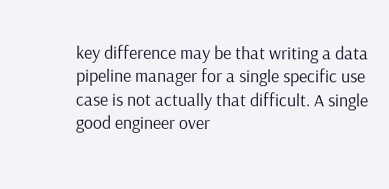key difference may be that writing a data pipeline manager for a single specific use case is not actually that difficult. A single good engineer over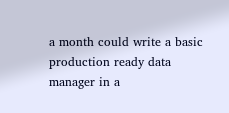a month could write a basic production ready data manager in a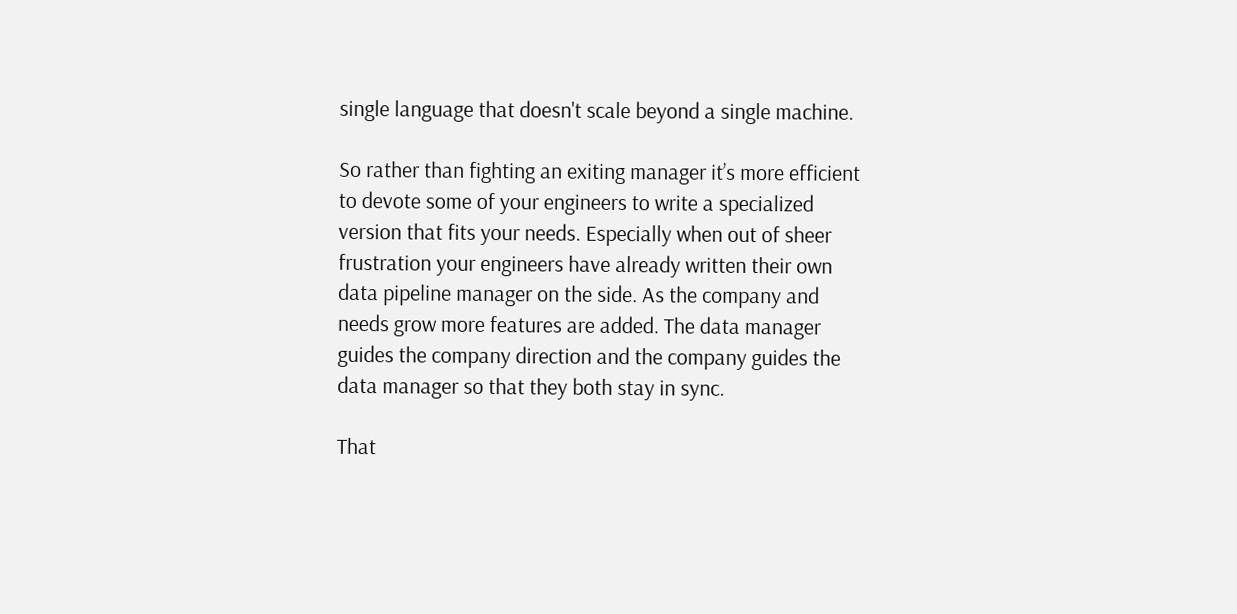single language that doesn't scale beyond a single machine.

So rather than fighting an exiting manager it’s more efficient to devote some of your engineers to write a specialized version that fits your needs. Especially when out of sheer frustration your engineers have already written their own data pipeline manager on the side. As the company and needs grow more features are added. The data manager guides the company direction and the company guides the data manager so that they both stay in sync.

That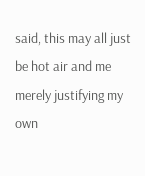said, this may all just be hot air and me merely justifying my own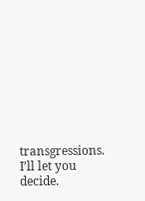transgressions. I’ll let you decide.